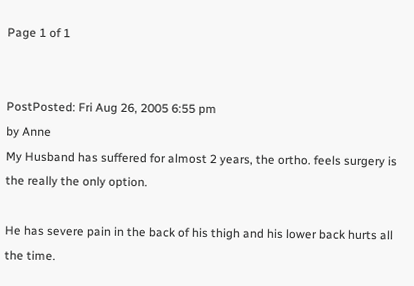Page 1 of 1


PostPosted: Fri Aug 26, 2005 6:55 pm
by Anne
My Husband has suffered for almost 2 years, the ortho. feels surgery is the really the only option.

He has severe pain in the back of his thigh and his lower back hurts all the time.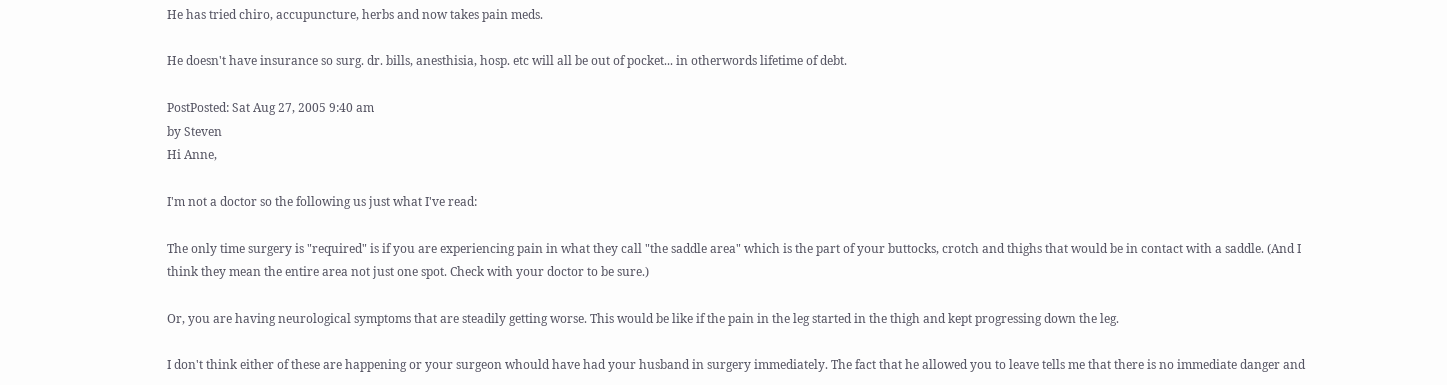He has tried chiro, accupuncture, herbs and now takes pain meds.

He doesn't have insurance so surg. dr. bills, anesthisia, hosp. etc will all be out of pocket... in otherwords lifetime of debt.

PostPosted: Sat Aug 27, 2005 9:40 am
by Steven
Hi Anne,

I'm not a doctor so the following us just what I've read:

The only time surgery is "required" is if you are experiencing pain in what they call "the saddle area" which is the part of your buttocks, crotch and thighs that would be in contact with a saddle. (And I think they mean the entire area not just one spot. Check with your doctor to be sure.)

Or, you are having neurological symptoms that are steadily getting worse. This would be like if the pain in the leg started in the thigh and kept progressing down the leg.

I don't think either of these are happening or your surgeon whould have had your husband in surgery immediately. The fact that he allowed you to leave tells me that there is no immediate danger and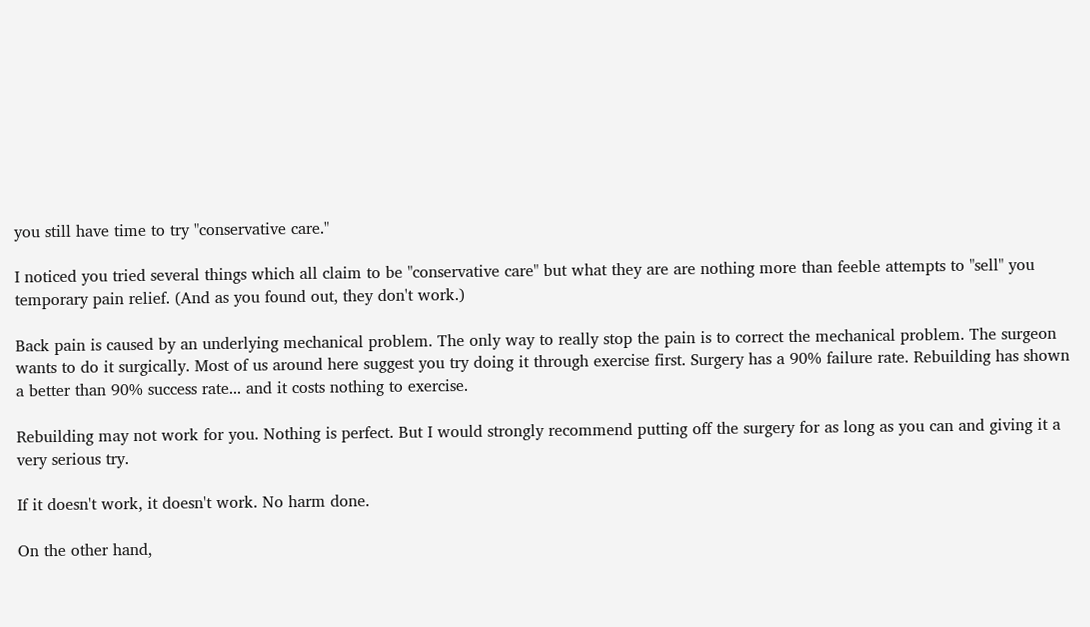you still have time to try "conservative care."

I noticed you tried several things which all claim to be "conservative care" but what they are are nothing more than feeble attempts to "sell" you temporary pain relief. (And as you found out, they don't work.)

Back pain is caused by an underlying mechanical problem. The only way to really stop the pain is to correct the mechanical problem. The surgeon wants to do it surgically. Most of us around here suggest you try doing it through exercise first. Surgery has a 90% failure rate. Rebuilding has shown a better than 90% success rate... and it costs nothing to exercise.

Rebuilding may not work for you. Nothing is perfect. But I would strongly recommend putting off the surgery for as long as you can and giving it a very serious try.

If it doesn't work, it doesn't work. No harm done.

On the other hand,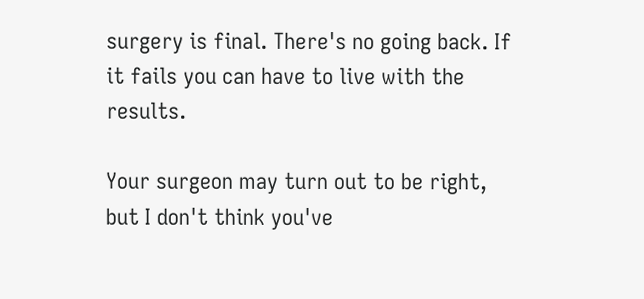surgery is final. There's no going back. If it fails you can have to live with the results.

Your surgeon may turn out to be right, but I don't think you've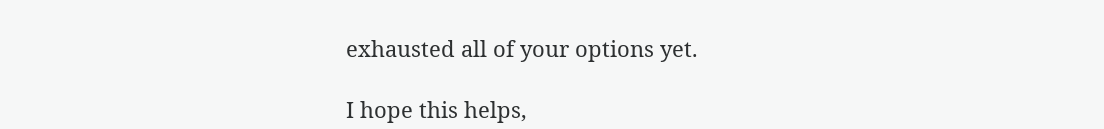exhausted all of your options yet.

I hope this helps,